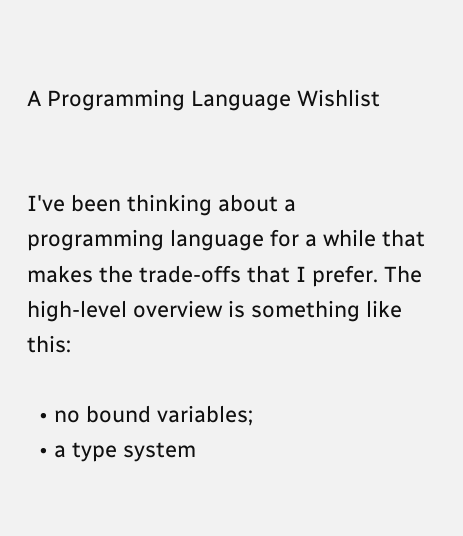A Programming Language Wishlist


I've been thinking about a programming language for a while that makes the trade-offs that I prefer. The high-level overview is something like this:

  • no bound variables;
  • a type system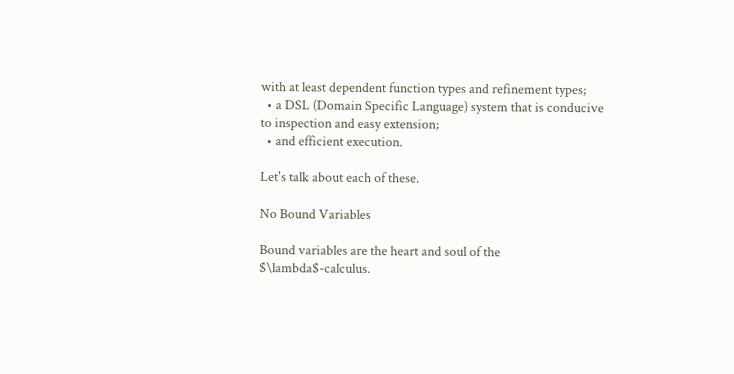with at least dependent function types and refinement types;
  • a DSL (Domain Specific Language) system that is conducive to inspection and easy extension;
  • and efficient execution.

Let's talk about each of these.

No Bound Variables

Bound variables are the heart and soul of the $\lambda$-calculus.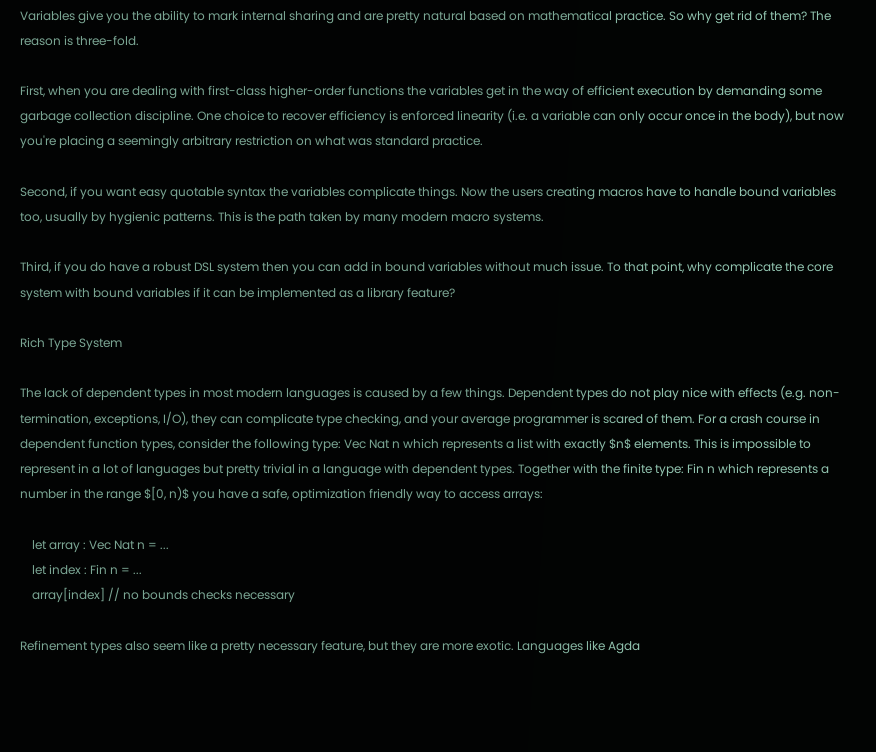Variables give you the ability to mark internal sharing and are pretty natural based on mathematical practice. So why get rid of them? The reason is three-fold.

First, when you are dealing with first-class higher-order functions the variables get in the way of efficient execution by demanding some garbage collection discipline. One choice to recover efficiency is enforced linearity (i.e. a variable can only occur once in the body), but now you're placing a seemingly arbitrary restriction on what was standard practice.

Second, if you want easy quotable syntax the variables complicate things. Now the users creating macros have to handle bound variables too, usually by hygienic patterns. This is the path taken by many modern macro systems.

Third, if you do have a robust DSL system then you can add in bound variables without much issue. To that point, why complicate the core system with bound variables if it can be implemented as a library feature?

Rich Type System

The lack of dependent types in most modern languages is caused by a few things. Dependent types do not play nice with effects (e.g. non-termination, exceptions, I/O), they can complicate type checking, and your average programmer is scared of them. For a crash course in dependent function types, consider the following type: Vec Nat n which represents a list with exactly $n$ elements. This is impossible to represent in a lot of languages but pretty trivial in a language with dependent types. Together with the finite type: Fin n which represents a number in the range $[0, n)$ you have a safe, optimization friendly way to access arrays:

    let array : Vec Nat n = ...
    let index : Fin n = ...
    array[index] // no bounds checks necessary

Refinement types also seem like a pretty necessary feature, but they are more exotic. Languages like Agda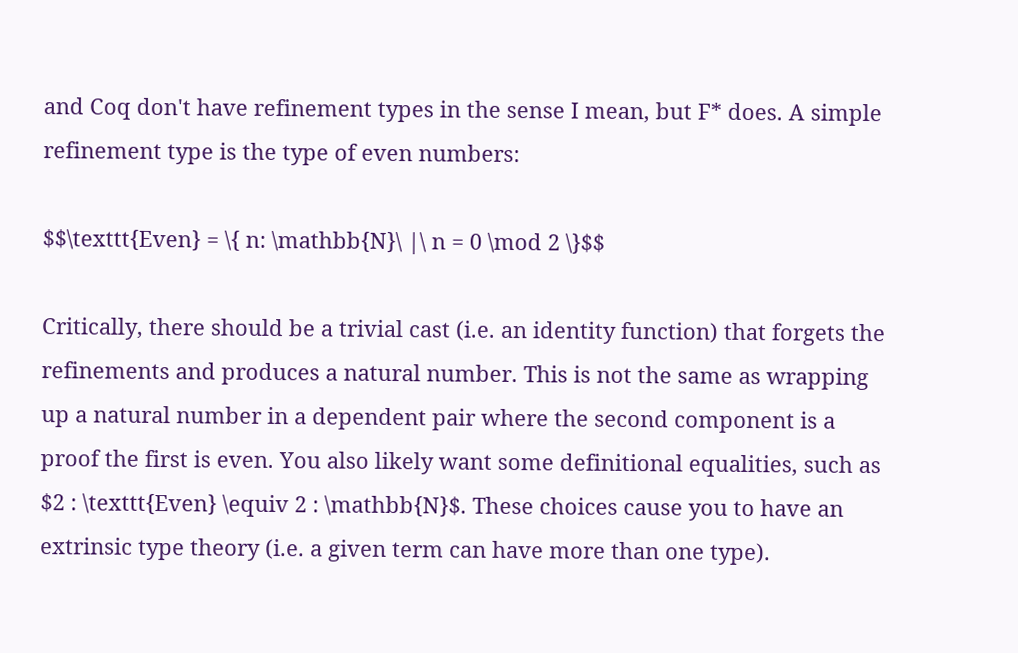and Coq don't have refinement types in the sense I mean, but F* does. A simple refinement type is the type of even numbers:

$$\texttt{Even} = \{ n: \mathbb{N}\ |\ n = 0 \mod 2 \}$$

Critically, there should be a trivial cast (i.e. an identity function) that forgets the refinements and produces a natural number. This is not the same as wrapping up a natural number in a dependent pair where the second component is a proof the first is even. You also likely want some definitional equalities, such as $2 : \texttt{Even} \equiv 2 : \mathbb{N}$. These choices cause you to have an extrinsic type theory (i.e. a given term can have more than one type).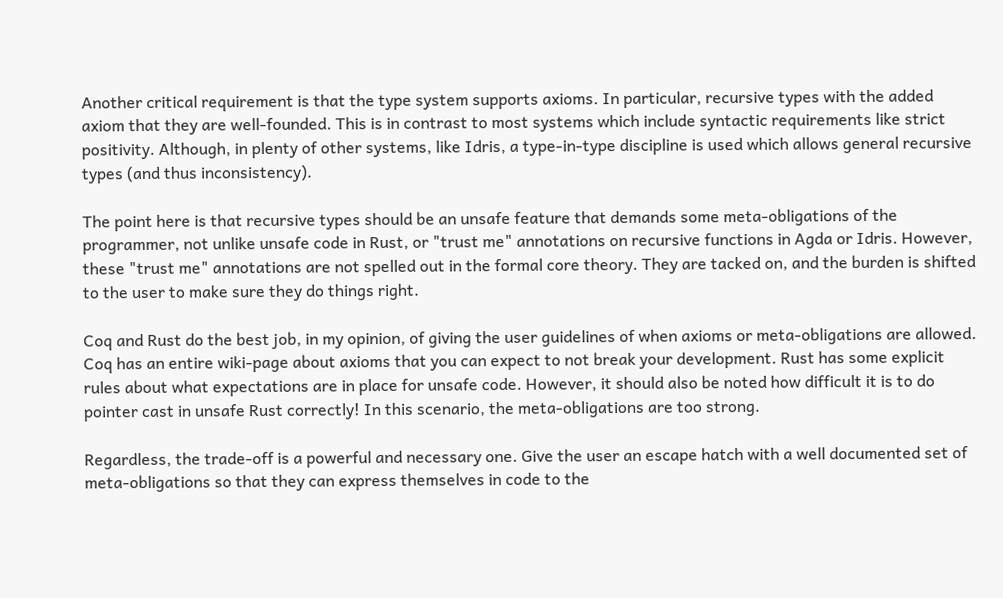Another critical requirement is that the type system supports axioms. In particular, recursive types with the added axiom that they are well-founded. This is in contrast to most systems which include syntactic requirements like strict positivity. Although, in plenty of other systems, like Idris, a type-in-type discipline is used which allows general recursive types (and thus inconsistency).

The point here is that recursive types should be an unsafe feature that demands some meta-obligations of the programmer, not unlike unsafe code in Rust, or "trust me" annotations on recursive functions in Agda or Idris. However, these "trust me" annotations are not spelled out in the formal core theory. They are tacked on, and the burden is shifted to the user to make sure they do things right.

Coq and Rust do the best job, in my opinion, of giving the user guidelines of when axioms or meta-obligations are allowed. Coq has an entire wiki-page about axioms that you can expect to not break your development. Rust has some explicit rules about what expectations are in place for unsafe code. However, it should also be noted how difficult it is to do pointer cast in unsafe Rust correctly! In this scenario, the meta-obligations are too strong.

Regardless, the trade-off is a powerful and necessary one. Give the user an escape hatch with a well documented set of meta-obligations so that they can express themselves in code to the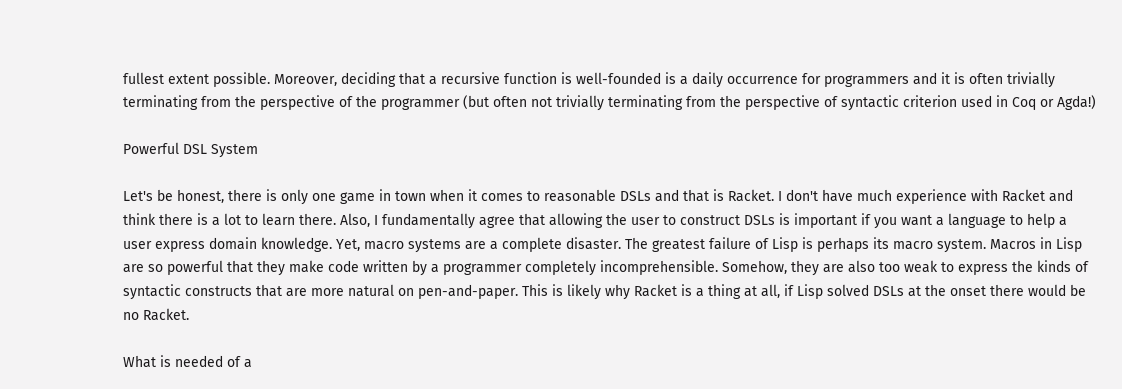fullest extent possible. Moreover, deciding that a recursive function is well-founded is a daily occurrence for programmers and it is often trivially terminating from the perspective of the programmer (but often not trivially terminating from the perspective of syntactic criterion used in Coq or Agda!)

Powerful DSL System

Let's be honest, there is only one game in town when it comes to reasonable DSLs and that is Racket. I don't have much experience with Racket and think there is a lot to learn there. Also, I fundamentally agree that allowing the user to construct DSLs is important if you want a language to help a user express domain knowledge. Yet, macro systems are a complete disaster. The greatest failure of Lisp is perhaps its macro system. Macros in Lisp are so powerful that they make code written by a programmer completely incomprehensible. Somehow, they are also too weak to express the kinds of syntactic constructs that are more natural on pen-and-paper. This is likely why Racket is a thing at all, if Lisp solved DSLs at the onset there would be no Racket.

What is needed of a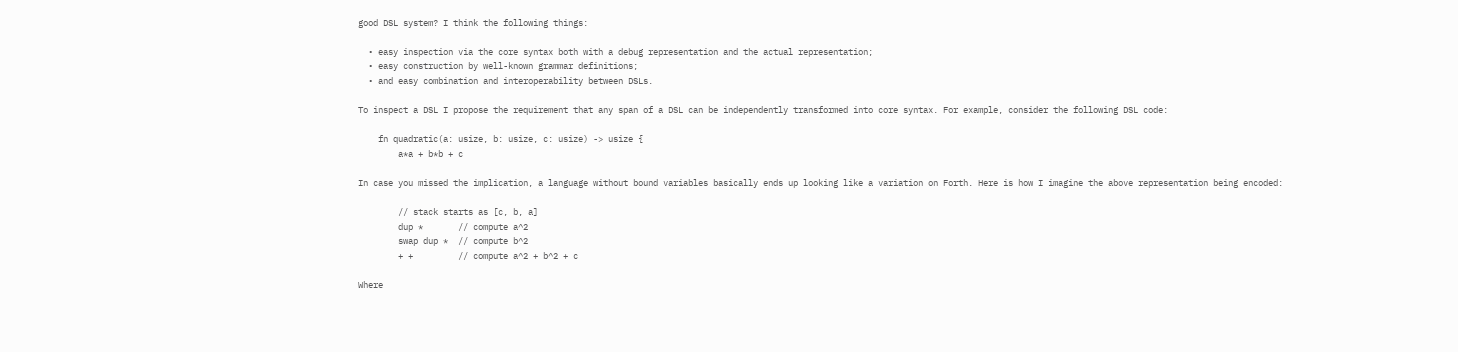good DSL system? I think the following things:

  • easy inspection via the core syntax both with a debug representation and the actual representation;
  • easy construction by well-known grammar definitions;
  • and easy combination and interoperability between DSLs.

To inspect a DSL I propose the requirement that any span of a DSL can be independently transformed into core syntax. For example, consider the following DSL code:

    fn quadratic(a: usize, b: usize, c: usize) -> usize {
        a*a + b*b + c

In case you missed the implication, a language without bound variables basically ends up looking like a variation on Forth. Here is how I imagine the above representation being encoded:

        // stack starts as [c, b, a]
        dup *       // compute a^2
        swap dup *  // compute b^2
        + +         // compute a^2 + b^2 + c

Where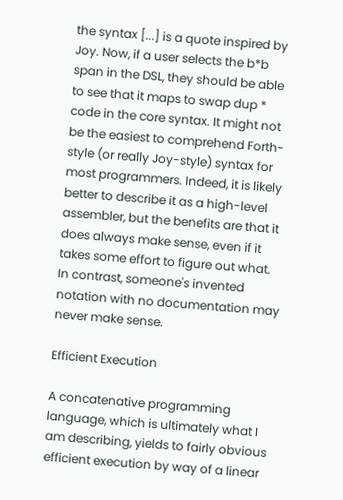the syntax [...] is a quote inspired by Joy. Now, if a user selects the b*b span in the DSL, they should be able to see that it maps to swap dup * code in the core syntax. It might not be the easiest to comprehend Forth-style (or really Joy-style) syntax for most programmers. Indeed, it is likely better to describe it as a high-level assembler, but the benefits are that it does always make sense, even if it takes some effort to figure out what. In contrast, someone's invented notation with no documentation may never make sense.

Efficient Execution

A concatenative programming language, which is ultimately what I am describing, yields to fairly obvious efficient execution by way of a linear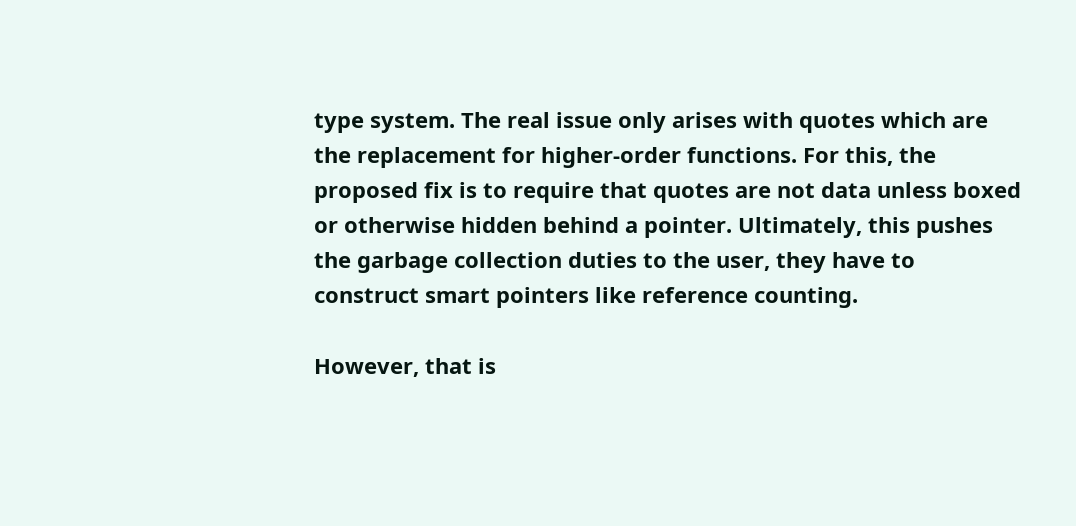type system. The real issue only arises with quotes which are the replacement for higher-order functions. For this, the proposed fix is to require that quotes are not data unless boxed or otherwise hidden behind a pointer. Ultimately, this pushes the garbage collection duties to the user, they have to construct smart pointers like reference counting.

However, that is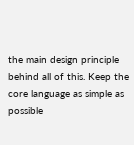the main design principle behind all of this. Keep the core language as simple as possible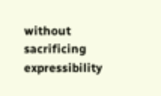without sacrificing expressibility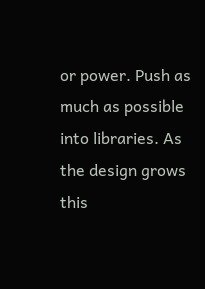or power. Push as much as possible into libraries. As the design grows this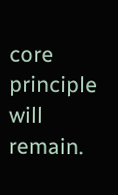core principle will remain.